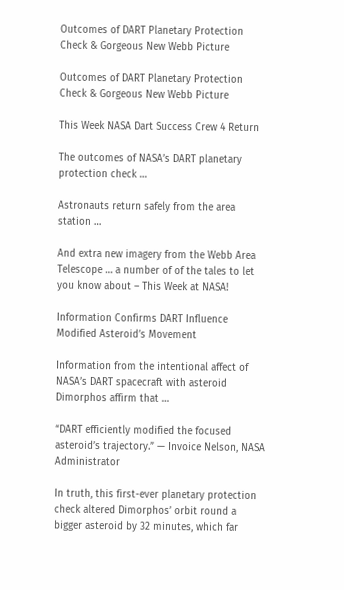Outcomes of DART Planetary Protection Check & Gorgeous New Webb Picture

Outcomes of DART Planetary Protection Check & Gorgeous New Webb Picture

This Week NASA Dart Success Crew 4 Return

The outcomes of NASA’s DART planetary protection check …

Astronauts return safely from the area station …

And extra new imagery from the Webb Area Telescope … a number of of the tales to let you know about – This Week at NASA!

Information Confirms DART Influence Modified Asteroid’s Movement

Information from the intentional affect of NASA’s DART spacecraft with asteroid Dimorphos affirm that …

“DART efficiently modified the focused asteroid’s trajectory.” — Invoice Nelson, NASA Administrator

In truth, this first-ever planetary protection check altered Dimorphos’ orbit round a bigger asteroid by 32 minutes, which far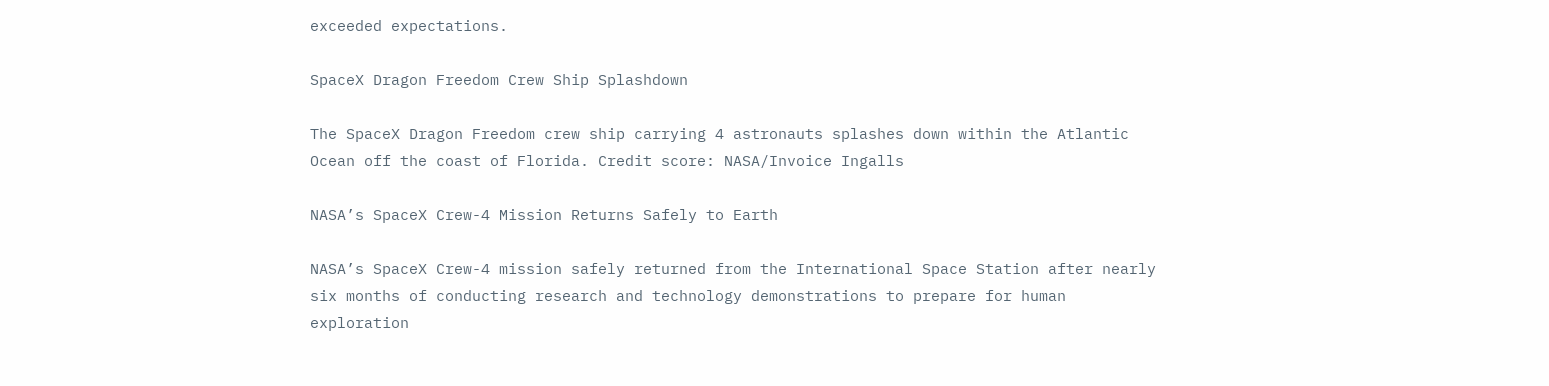exceeded expectations.

SpaceX Dragon Freedom Crew Ship Splashdown

The SpaceX Dragon Freedom crew ship carrying 4 astronauts splashes down within the Atlantic Ocean off the coast of Florida. Credit score: NASA/Invoice Ingalls

NASA’s SpaceX Crew-4 Mission Returns Safely to Earth

NASA’s SpaceX Crew-4 mission safely returned from the International Space Station after nearly six months of conducting research and technology demonstrations to prepare for human exploration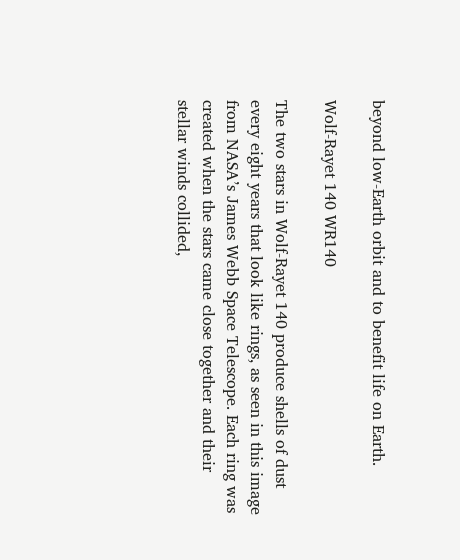beyond low-Earth orbit and to benefit life on Earth.

Wolf-Rayet 140 WR140

The two stars in Wolf-Rayet 140 produce shells of dust every eight years that look like rings, as seen in this image from NASA’s James Webb Space Telescope. Each ring was created when the stars came close together and their stellar winds collided,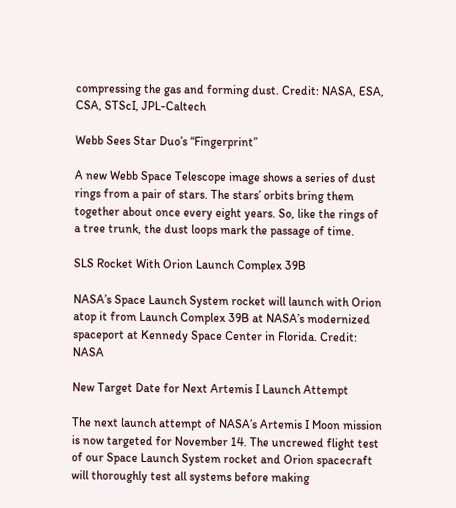compressing the gas and forming dust. Credit: NASA, ESA, CSA, STScI, JPL-Caltech

Webb Sees Star Duo’s “Fingerprint”

A new Webb Space Telescope image shows a series of dust rings from a pair of stars. The stars’ orbits bring them together about once every eight years. So, like the rings of a tree trunk, the dust loops mark the passage of time.

SLS Rocket With Orion Launch Complex 39B

NASA’s Space Launch System rocket will launch with Orion atop it from Launch Complex 39B at NASA’s modernized spaceport at Kennedy Space Center in Florida. Credit: NASA

New Target Date for Next Artemis I Launch Attempt

The next launch attempt of NASA’s Artemis I Moon mission is now targeted for November 14. The uncrewed flight test of our Space Launch System rocket and Orion spacecraft will thoroughly test all systems before making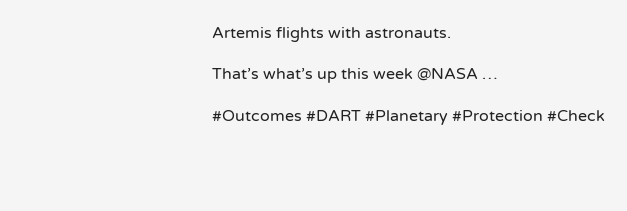Artemis flights with astronauts.

That’s what’s up this week @NASA …

#Outcomes #DART #Planetary #Protection #Check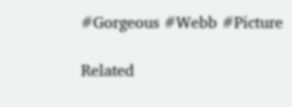#Gorgeous #Webb #Picture

Related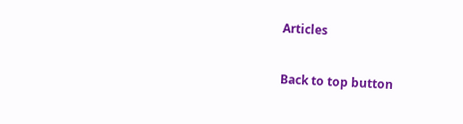Articles

Back to top button